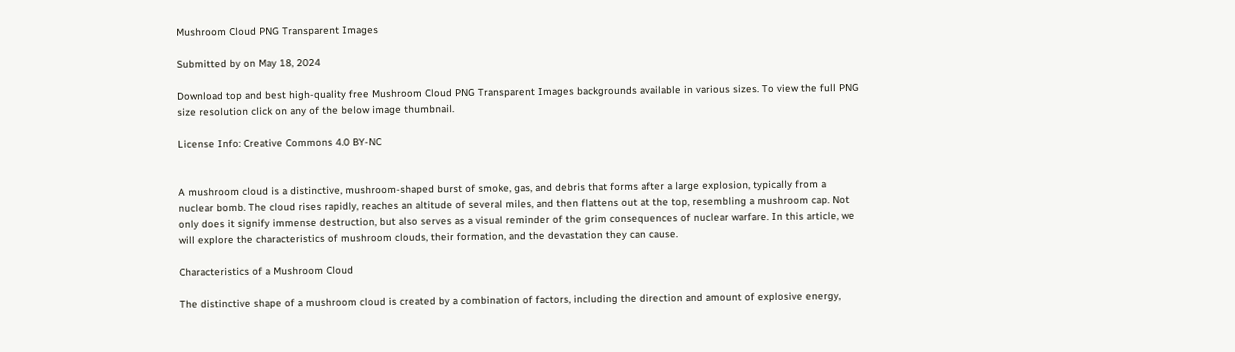Mushroom Cloud PNG Transparent Images

Submitted by on May 18, 2024

Download top and best high-quality free Mushroom Cloud PNG Transparent Images backgrounds available in various sizes. To view the full PNG size resolution click on any of the below image thumbnail.

License Info: Creative Commons 4.0 BY-NC


A mushroom cloud is a distinctive, mushroom-shaped burst of smoke, gas, and debris that forms after a large explosion, typically from a nuclear bomb. The cloud rises rapidly, reaches an altitude of several miles, and then flattens out at the top, resembling a mushroom cap. Not only does it signify immense destruction, but also serves as a visual reminder of the grim consequences of nuclear warfare. In this article, we will explore the characteristics of mushroom clouds, their formation, and the devastation they can cause.

Characteristics of a Mushroom Cloud

The distinctive shape of a mushroom cloud is created by a combination of factors, including the direction and amount of explosive energy,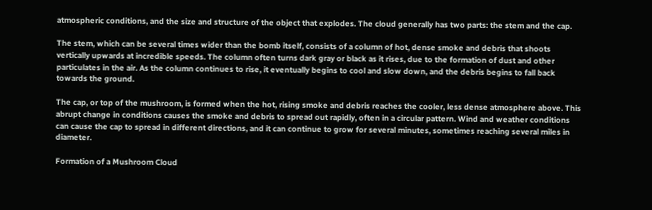atmospheric conditions, and the size and structure of the object that explodes. The cloud generally has two parts: the stem and the cap.

The stem, which can be several times wider than the bomb itself, consists of a column of hot, dense smoke and debris that shoots vertically upwards at incredible speeds. The column often turns dark gray or black as it rises, due to the formation of dust and other particulates in the air. As the column continues to rise, it eventually begins to cool and slow down, and the debris begins to fall back towards the ground.

The cap, or top of the mushroom, is formed when the hot, rising smoke and debris reaches the cooler, less dense atmosphere above. This abrupt change in conditions causes the smoke and debris to spread out rapidly, often in a circular pattern. Wind and weather conditions can cause the cap to spread in different directions, and it can continue to grow for several minutes, sometimes reaching several miles in diameter.

Formation of a Mushroom Cloud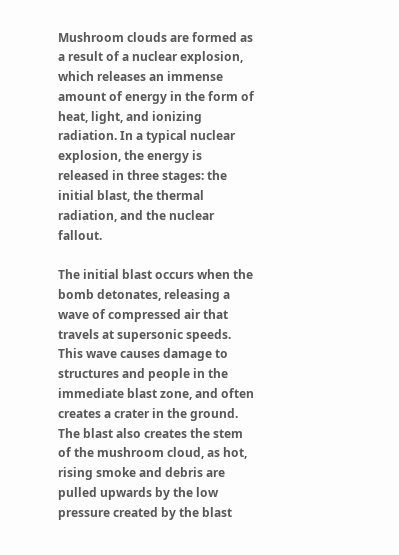Mushroom clouds are formed as a result of a nuclear explosion, which releases an immense amount of energy in the form of heat, light, and ionizing radiation. In a typical nuclear explosion, the energy is released in three stages: the initial blast, the thermal radiation, and the nuclear fallout.

The initial blast occurs when the bomb detonates, releasing a wave of compressed air that travels at supersonic speeds. This wave causes damage to structures and people in the immediate blast zone, and often creates a crater in the ground. The blast also creates the stem of the mushroom cloud, as hot, rising smoke and debris are pulled upwards by the low pressure created by the blast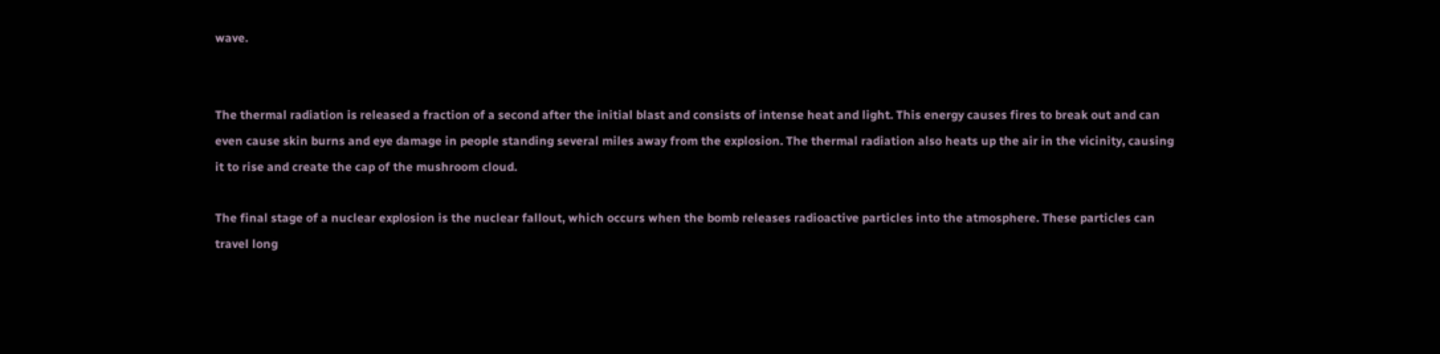wave.


The thermal radiation is released a fraction of a second after the initial blast and consists of intense heat and light. This energy causes fires to break out and can even cause skin burns and eye damage in people standing several miles away from the explosion. The thermal radiation also heats up the air in the vicinity, causing it to rise and create the cap of the mushroom cloud.

The final stage of a nuclear explosion is the nuclear fallout, which occurs when the bomb releases radioactive particles into the atmosphere. These particles can travel long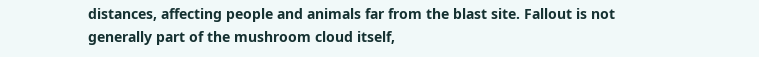distances, affecting people and animals far from the blast site. Fallout is not generally part of the mushroom cloud itself,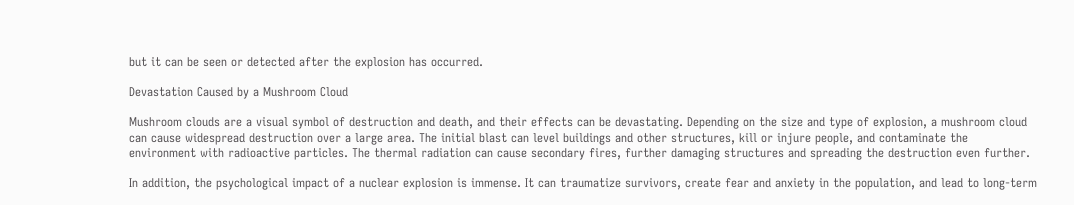but it can be seen or detected after the explosion has occurred.

Devastation Caused by a Mushroom Cloud

Mushroom clouds are a visual symbol of destruction and death, and their effects can be devastating. Depending on the size and type of explosion, a mushroom cloud can cause widespread destruction over a large area. The initial blast can level buildings and other structures, kill or injure people, and contaminate the environment with radioactive particles. The thermal radiation can cause secondary fires, further damaging structures and spreading the destruction even further.

In addition, the psychological impact of a nuclear explosion is immense. It can traumatize survivors, create fear and anxiety in the population, and lead to long-term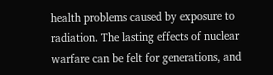health problems caused by exposure to radiation. The lasting effects of nuclear warfare can be felt for generations, and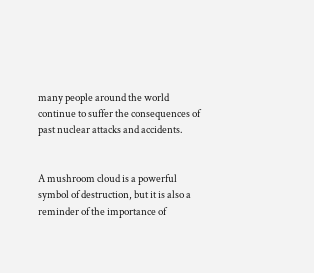many people around the world continue to suffer the consequences of past nuclear attacks and accidents.


A mushroom cloud is a powerful symbol of destruction, but it is also a reminder of the importance of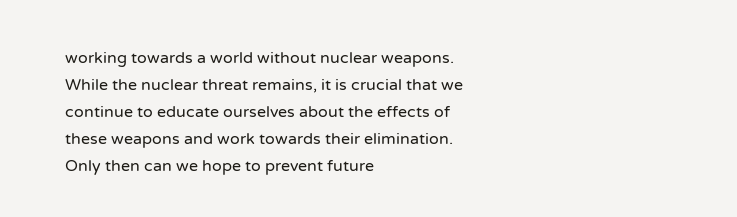working towards a world without nuclear weapons. While the nuclear threat remains, it is crucial that we continue to educate ourselves about the effects of these weapons and work towards their elimination. Only then can we hope to prevent future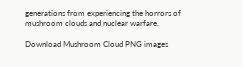generations from experiencing the horrors of mushroom clouds and nuclear warfare.

Download Mushroom Cloud PNG images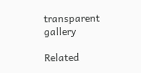transparent gallery

Related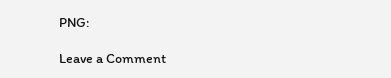PNG:

Leave a Comment